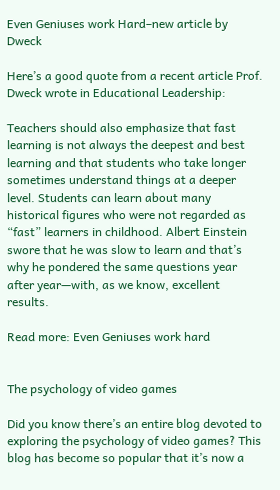Even Geniuses work Hard–new article by Dweck

Here’s a good quote from a recent article Prof. Dweck wrote in Educational Leadership:

Teachers should also emphasize that fast learning is not always the deepest and best learning and that students who take longer sometimes understand things at a deeper level. Students can learn about many historical figures who were not regarded as “fast” learners in childhood. Albert Einstein swore that he was slow to learn and that’s why he pondered the same questions year after year—with, as we know, excellent results.

Read more: Even Geniuses work hard


The psychology of video games

Did you know there’s an entire blog devoted to exploring the psychology of video games? This blog has become so popular that it’s now a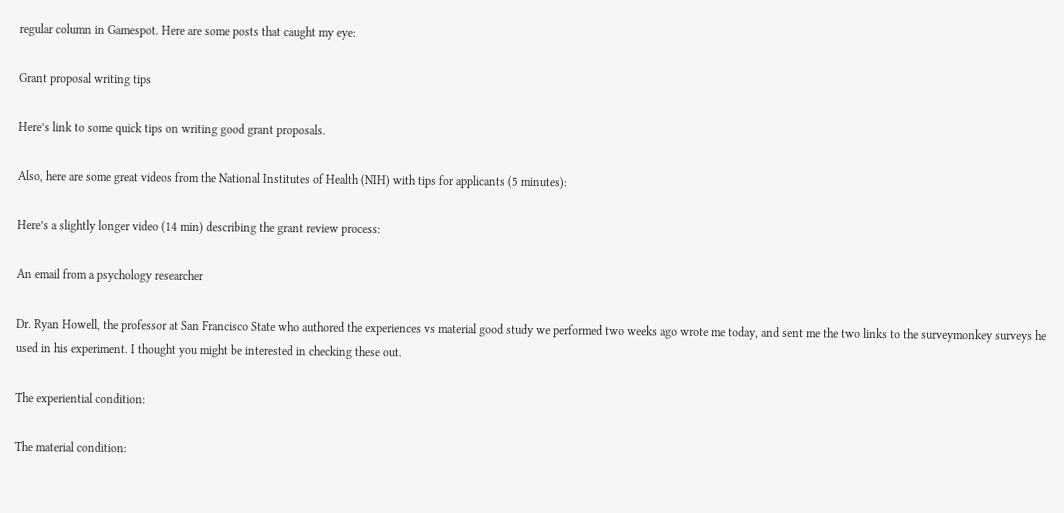regular column in Gamespot. Here are some posts that caught my eye:

Grant proposal writing tips

Here’s link to some quick tips on writing good grant proposals.

Also, here are some great videos from the National Institutes of Health (NIH) with tips for applicants (5 minutes):

Here’s a slightly longer video (14 min) describing the grant review process:

An email from a psychology researcher

Dr. Ryan Howell, the professor at San Francisco State who authored the experiences vs material good study we performed two weeks ago wrote me today, and sent me the two links to the surveymonkey surveys he used in his experiment. I thought you might be interested in checking these out.

The experiential condition:

The material condition: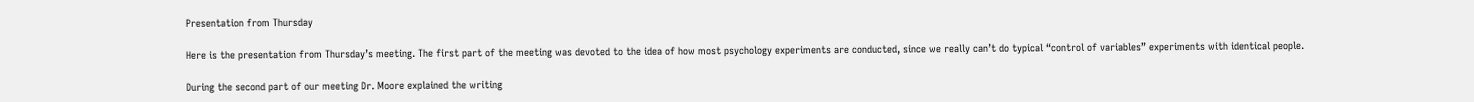Presentation from Thursday

Here is the presentation from Thursday’s meeting. The first part of the meeting was devoted to the idea of how most psychology experiments are conducted, since we really can’t do typical “control of variables” experiments with identical people.

During the second part of our meeting Dr. Moore explained the writing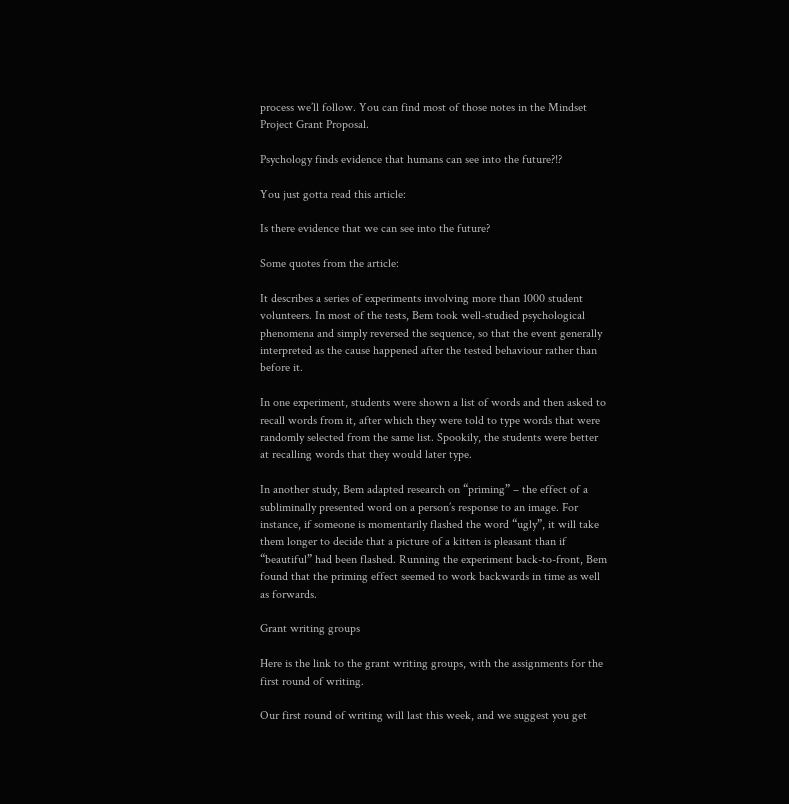process we’ll follow. You can find most of those notes in the Mindset Project Grant Proposal.

Psychology finds evidence that humans can see into the future?!?

You just gotta read this article:

Is there evidence that we can see into the future?

Some quotes from the article:

It describes a series of experiments involving more than 1000 student volunteers. In most of the tests, Bem took well-studied psychological phenomena and simply reversed the sequence, so that the event generally interpreted as the cause happened after the tested behaviour rather than before it.

In one experiment, students were shown a list of words and then asked to recall words from it, after which they were told to type words that were randomly selected from the same list. Spookily, the students were better at recalling words that they would later type.

In another study, Bem adapted research on “priming” – the effect of a subliminally presented word on a person’s response to an image. For instance, if someone is momentarily flashed the word “ugly”, it will take them longer to decide that a picture of a kitten is pleasant than if “beautiful” had been flashed. Running the experiment back-to-front, Bem found that the priming effect seemed to work backwards in time as well as forwards.

Grant writing groups

Here is the link to the grant writing groups, with the assignments for the first round of writing.

Our first round of writing will last this week, and we suggest you get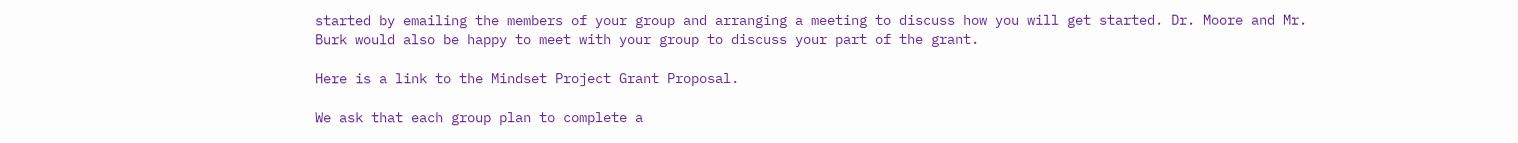started by emailing the members of your group and arranging a meeting to discuss how you will get started. Dr. Moore and Mr. Burk would also be happy to meet with your group to discuss your part of the grant.

Here is a link to the Mindset Project Grant Proposal.

We ask that each group plan to complete a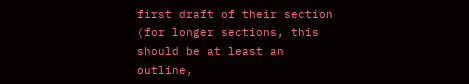first draft of their section (for longer sections, this should be at least an outline,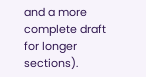and a more complete draft for longer sections).